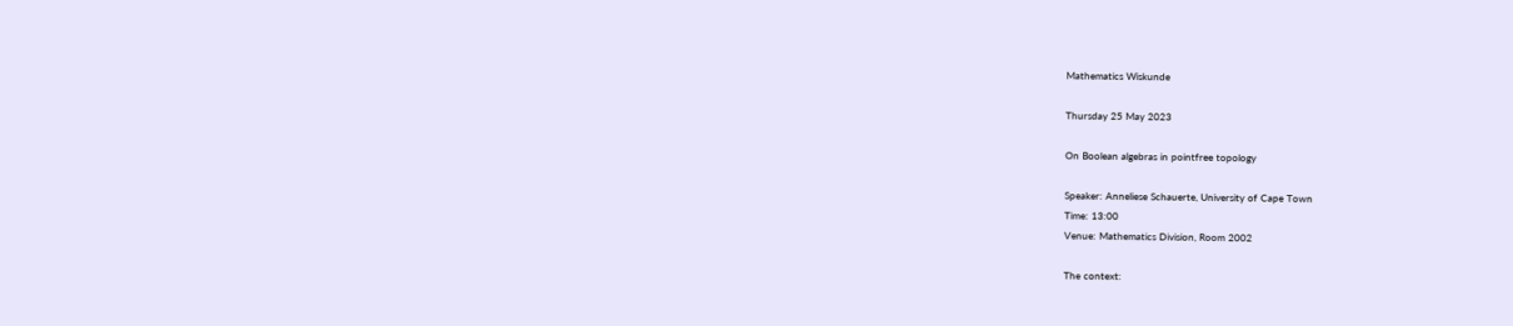Mathematics Wiskunde

Thursday 25 May 2023

On Boolean algebras in pointfree topology

Speaker: Anneliese Schauerte, University of Cape Town
Time: 13:00
Venue: Mathematics Division, Room 2002

The context: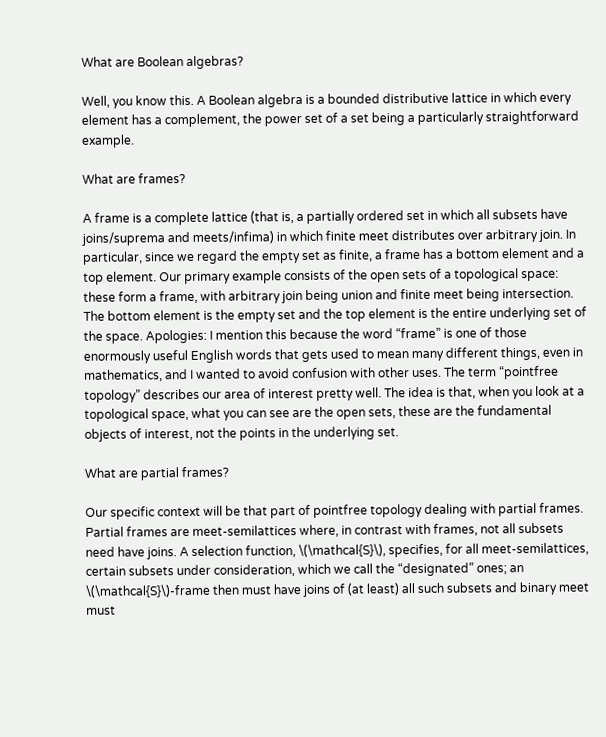What are Boolean algebras?

Well, you know this. A Boolean algebra is a bounded distributive lattice in which every element has a complement, the power set of a set being a particularly straightforward example.

What are frames?

A frame is a complete lattice (that is, a partially ordered set in which all subsets have joins/suprema and meets/infima) in which finite meet distributes over arbitrary join. In particular, since we regard the empty set as finite, a frame has a bottom element and a top element. Our primary example consists of the open sets of a topological space: these form a frame, with arbitrary join being union and finite meet being intersection. The bottom element is the empty set and the top element is the entire underlying set of the space. Apologies: I mention this because the word “frame” is one of those enormously useful English words that gets used to mean many different things, even in mathematics, and I wanted to avoid confusion with other uses. The term “pointfree topology” describes our area of interest pretty well. The idea is that, when you look at a topological space, what you can see are the open sets, these are the fundamental objects of interest, not the points in the underlying set.

What are partial frames?

Our specific context will be that part of pointfree topology dealing with partial frames. Partial frames are meet-semilattices where, in contrast with frames, not all subsets need have joins. A selection function, \(\mathcal{S}\), specifies, for all meet-semilattices, certain subsets under consideration, which we call the “designated” ones; an \(\mathcal{S}\)-frame then must have joins of (at least) all such subsets and binary meet must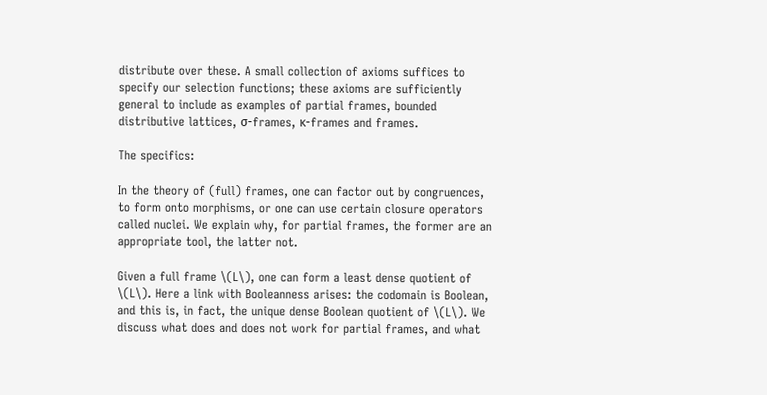distribute over these. A small collection of axioms suffices to specify our selection functions; these axioms are sufficiently general to include as examples of partial frames, bounded distributive lattices, σ-frames, κ-frames and frames.

The specifics:

In the theory of (full) frames, one can factor out by congruences, to form onto morphisms, or one can use certain closure operators called nuclei. We explain why, for partial frames, the former are an appropriate tool, the latter not.

Given a full frame \(L\), one can form a least dense quotient of \(L\). Here a link with Booleanness arises: the codomain is Boolean, and this is, in fact, the unique dense Boolean quotient of \(L\). We discuss what does and does not work for partial frames, and what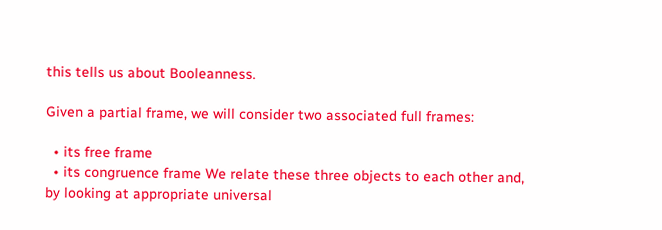this tells us about Booleanness.

Given a partial frame, we will consider two associated full frames:

  • its free frame
  • its congruence frame We relate these three objects to each other and, by looking at appropriate universal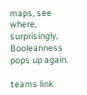maps, see where, surprisingly, Booleanness pops up again.

teams link